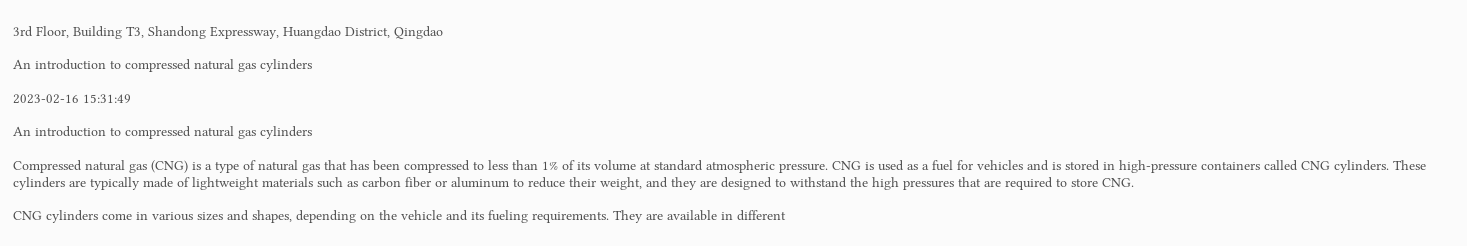3rd Floor, Building T3, Shandong Expressway, Huangdao District, Qingdao

An introduction to compressed natural gas cylinders

2023-02-16 15:31:49

An introduction to compressed natural gas cylinders

Compressed natural gas (CNG) is a type of natural gas that has been compressed to less than 1% of its volume at standard atmospheric pressure. CNG is used as a fuel for vehicles and is stored in high-pressure containers called CNG cylinders. These cylinders are typically made of lightweight materials such as carbon fiber or aluminum to reduce their weight, and they are designed to withstand the high pressures that are required to store CNG.

CNG cylinders come in various sizes and shapes, depending on the vehicle and its fueling requirements. They are available in different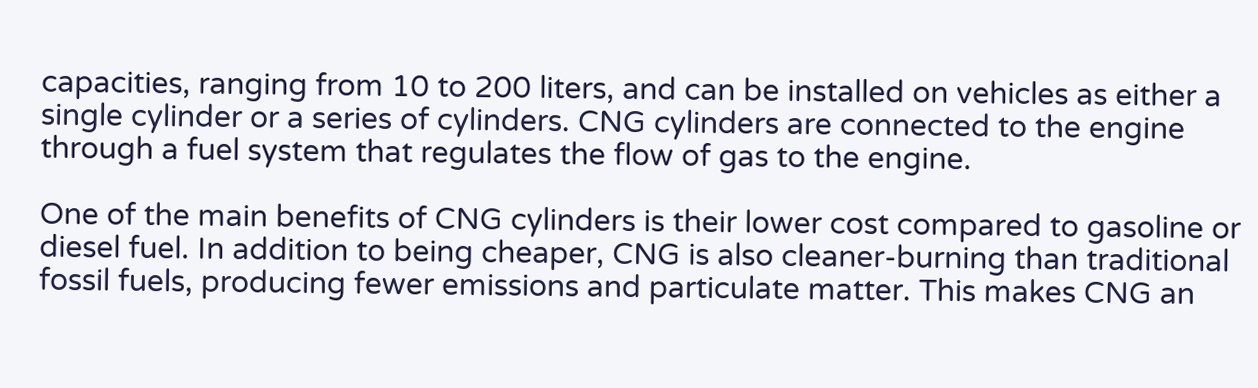capacities, ranging from 10 to 200 liters, and can be installed on vehicles as either a single cylinder or a series of cylinders. CNG cylinders are connected to the engine through a fuel system that regulates the flow of gas to the engine.

One of the main benefits of CNG cylinders is their lower cost compared to gasoline or diesel fuel. In addition to being cheaper, CNG is also cleaner-burning than traditional fossil fuels, producing fewer emissions and particulate matter. This makes CNG an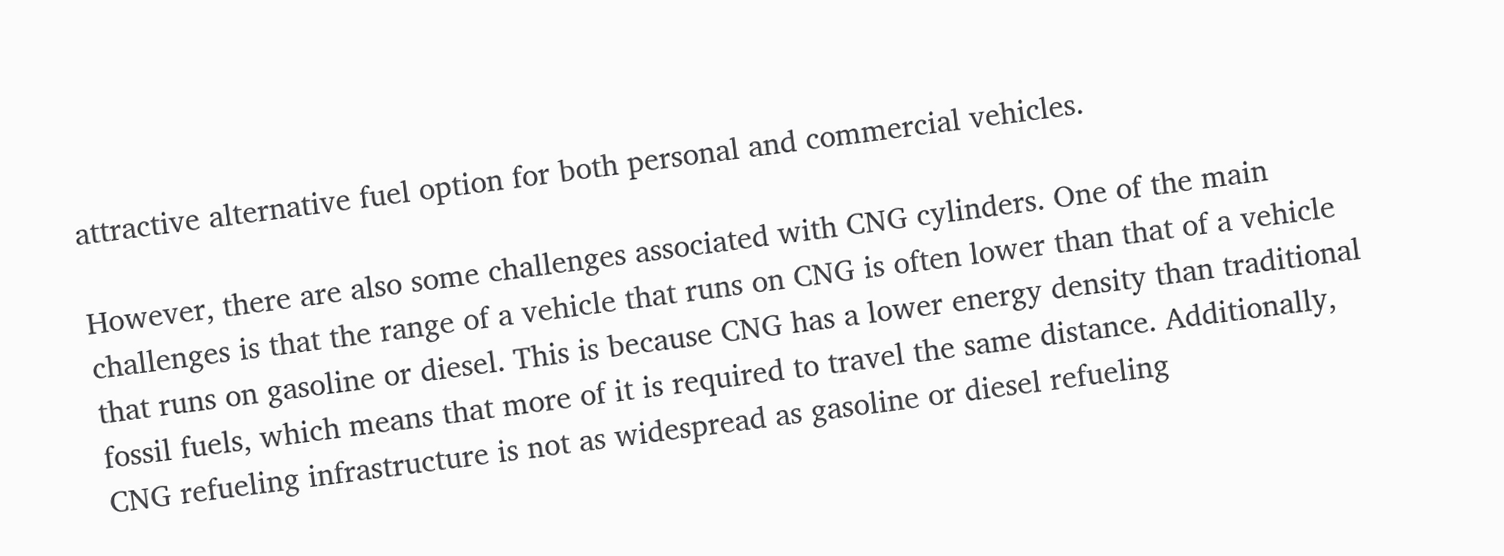attractive alternative fuel option for both personal and commercial vehicles.

However, there are also some challenges associated with CNG cylinders. One of the main challenges is that the range of a vehicle that runs on CNG is often lower than that of a vehicle that runs on gasoline or diesel. This is because CNG has a lower energy density than traditional fossil fuels, which means that more of it is required to travel the same distance. Additionally, CNG refueling infrastructure is not as widespread as gasoline or diesel refueling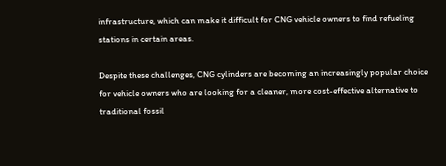infrastructure, which can make it difficult for CNG vehicle owners to find refueling stations in certain areas.

Despite these challenges, CNG cylinders are becoming an increasingly popular choice for vehicle owners who are looking for a cleaner, more cost-effective alternative to traditional fossil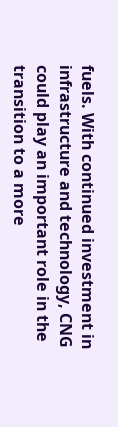fuels. With continued investment in infrastructure and technology, CNG could play an important role in the transition to a more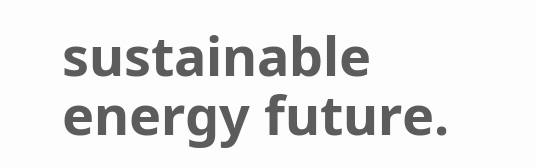sustainable energy future.